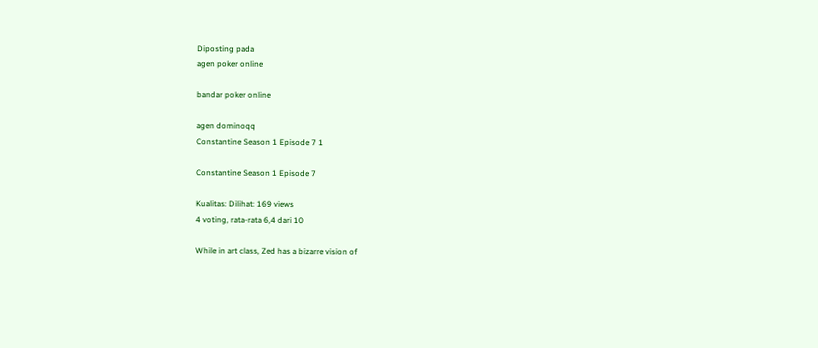Diposting pada
agen poker online

bandar poker online

agen dominoqq
Constantine Season 1 Episode 7 1

Constantine Season 1 Episode 7

Kualitas: Dilihat: 169 views
4 voting, rata-rata 6,4 dari 10

While in art class, Zed has a bizarre vision of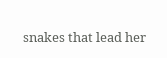snakes that lead her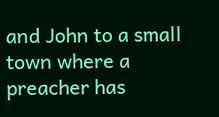and John to a small town where a preacher has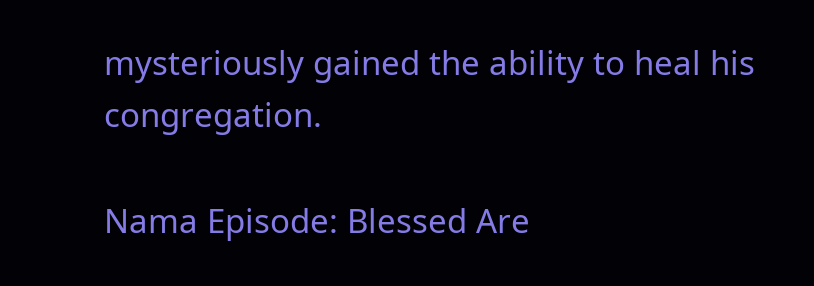mysteriously gained the ability to heal his congregation.

Nama Episode: Blessed Are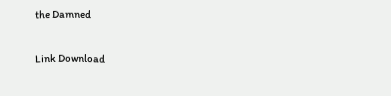the Damned

Link Download